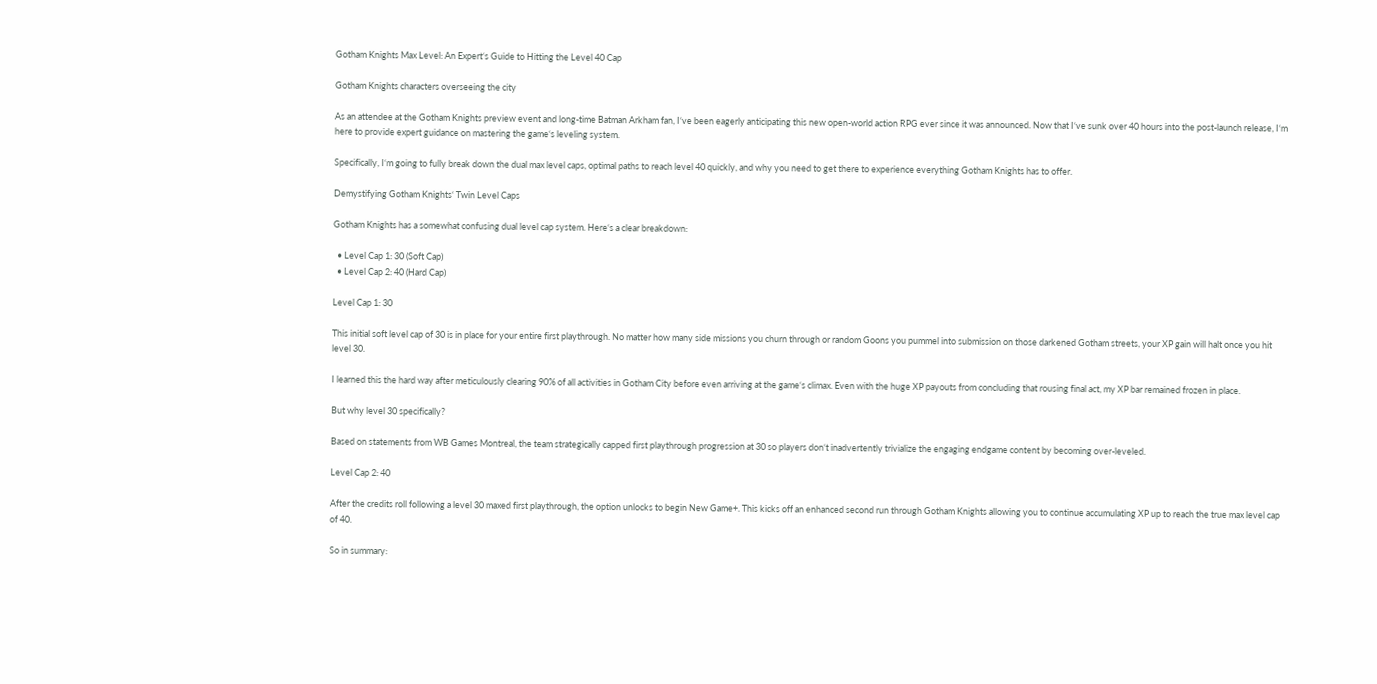Gotham Knights Max Level: An Expert‘s Guide to Hitting the Level 40 Cap

Gotham Knights characters overseeing the city

As an attendee at the Gotham Knights preview event and long-time Batman Arkham fan, I‘ve been eagerly anticipating this new open-world action RPG ever since it was announced. Now that I‘ve sunk over 40 hours into the post-launch release, I‘m here to provide expert guidance on mastering the game‘s leveling system.

Specifically, I‘m going to fully break down the dual max level caps, optimal paths to reach level 40 quickly, and why you need to get there to experience everything Gotham Knights has to offer.

Demystifying Gotham Knights‘ Twin Level Caps

Gotham Knights has a somewhat confusing dual level cap system. Here‘s a clear breakdown:

  • Level Cap 1: 30 (Soft Cap)
  • Level Cap 2: 40 (Hard Cap)

Level Cap 1: 30

This initial soft level cap of 30 is in place for your entire first playthrough. No matter how many side missions you churn through or random Goons you pummel into submission on those darkened Gotham streets, your XP gain will halt once you hit level 30.

I learned this the hard way after meticulously clearing 90% of all activities in Gotham City before even arriving at the game‘s climax. Even with the huge XP payouts from concluding that rousing final act, my XP bar remained frozen in place.

But why level 30 specifically?

Based on statements from WB Games Montreal, the team strategically capped first playthrough progression at 30 so players don‘t inadvertently trivialize the engaging endgame content by becoming over-leveled.

Level Cap 2: 40

After the credits roll following a level 30 maxed first playthrough, the option unlocks to begin New Game+. This kicks off an enhanced second run through Gotham Knights allowing you to continue accumulating XP up to reach the true max level cap of 40.

So in summary: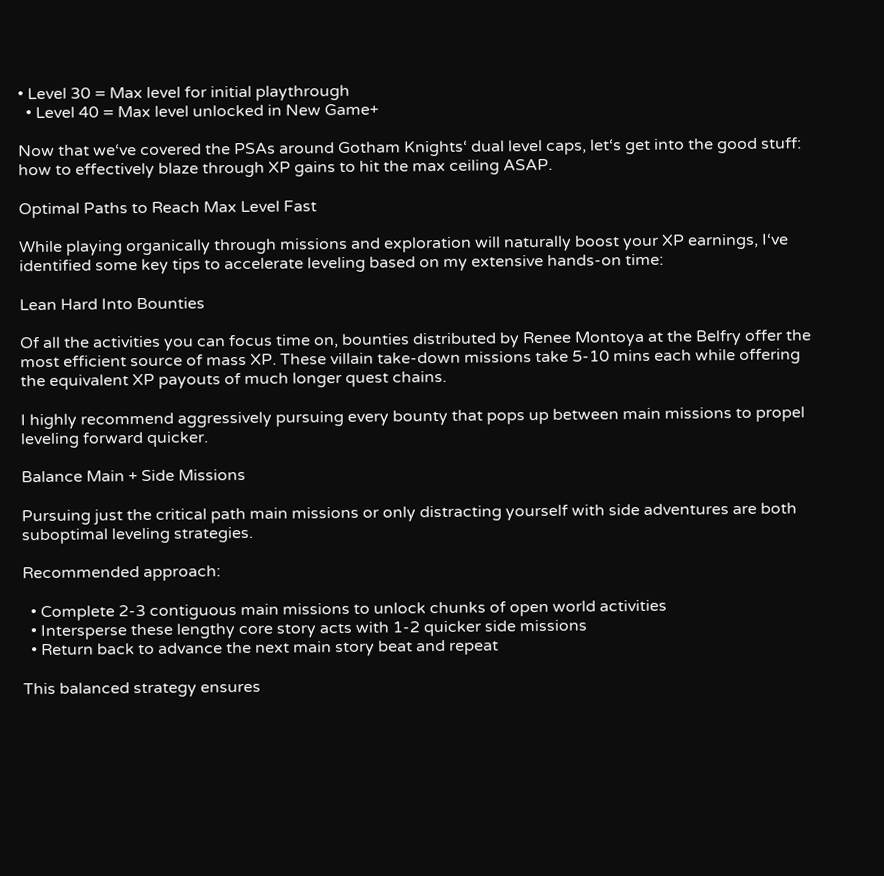• Level 30 = Max level for initial playthrough
  • Level 40 = Max level unlocked in New Game+

Now that we‘ve covered the PSAs around Gotham Knights‘ dual level caps, let‘s get into the good stuff: how to effectively blaze through XP gains to hit the max ceiling ASAP.

Optimal Paths to Reach Max Level Fast

While playing organically through missions and exploration will naturally boost your XP earnings, I‘ve identified some key tips to accelerate leveling based on my extensive hands-on time:

Lean Hard Into Bounties

Of all the activities you can focus time on, bounties distributed by Renee Montoya at the Belfry offer the most efficient source of mass XP. These villain take-down missions take 5-10 mins each while offering the equivalent XP payouts of much longer quest chains.

I highly recommend aggressively pursuing every bounty that pops up between main missions to propel leveling forward quicker.

Balance Main + Side Missions

Pursuing just the critical path main missions or only distracting yourself with side adventures are both suboptimal leveling strategies.

Recommended approach:

  • Complete 2-3 contiguous main missions to unlock chunks of open world activities
  • Intersperse these lengthy core story acts with 1-2 quicker side missions
  • Return back to advance the next main story beat and repeat

This balanced strategy ensures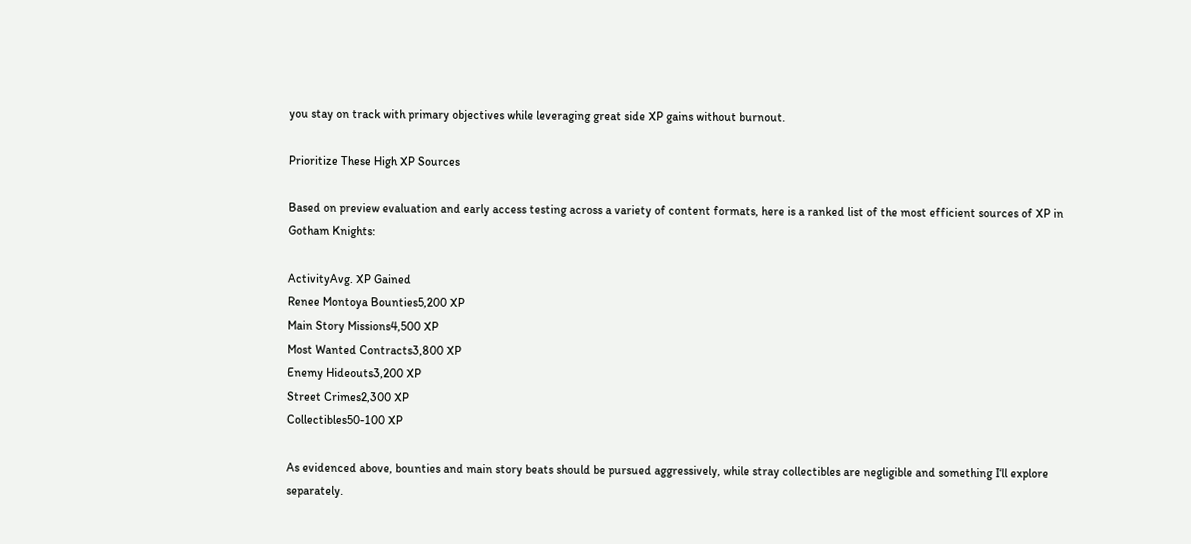you stay on track with primary objectives while leveraging great side XP gains without burnout.

Prioritize These High XP Sources

Based on preview evaluation and early access testing across a variety of content formats, here is a ranked list of the most efficient sources of XP in Gotham Knights:

ActivityAvg. XP Gained
Renee Montoya Bounties5,200 XP
Main Story Missions4,500 XP
Most Wanted Contracts3,800 XP
Enemy Hideouts3,200 XP
Street Crimes2,300 XP
Collectibles50-100 XP

As evidenced above, bounties and main story beats should be pursued aggressively, while stray collectibles are negligible and something I‘ll explore separately.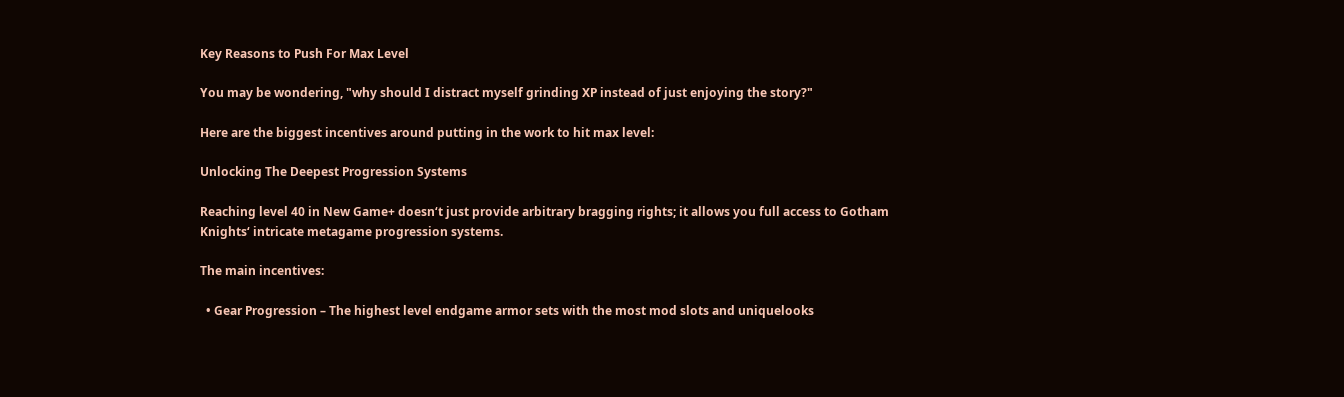Key Reasons to Push For Max Level

You may be wondering, "why should I distract myself grinding XP instead of just enjoying the story?"

Here are the biggest incentives around putting in the work to hit max level:

Unlocking The Deepest Progression Systems

Reaching level 40 in New Game+ doesn‘t just provide arbitrary bragging rights; it allows you full access to Gotham Knights‘ intricate metagame progression systems.

The main incentives:

  • Gear Progression – The highest level endgame armor sets with the most mod slots and uniquelooks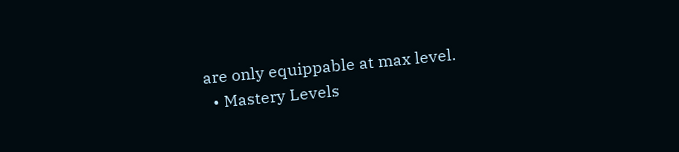are only equippable at max level.
  • Mastery Levels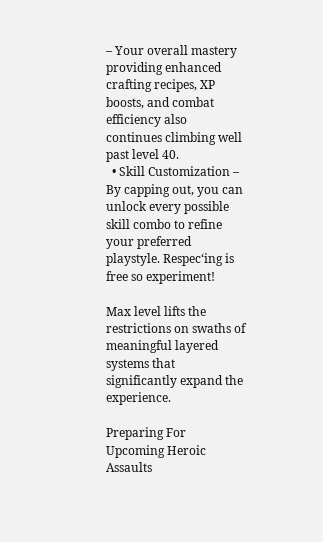– Your overall mastery providing enhanced crafting recipes, XP boosts, and combat efficiency also continues climbing well past level 40.
  • Skill Customization – By capping out, you can unlock every possible skill combo to refine your preferred playstyle. Respec‘ing is free so experiment!

Max level lifts the restrictions on swaths of meaningful layered systems that significantly expand the experience.

Preparing For Upcoming Heroic Assaults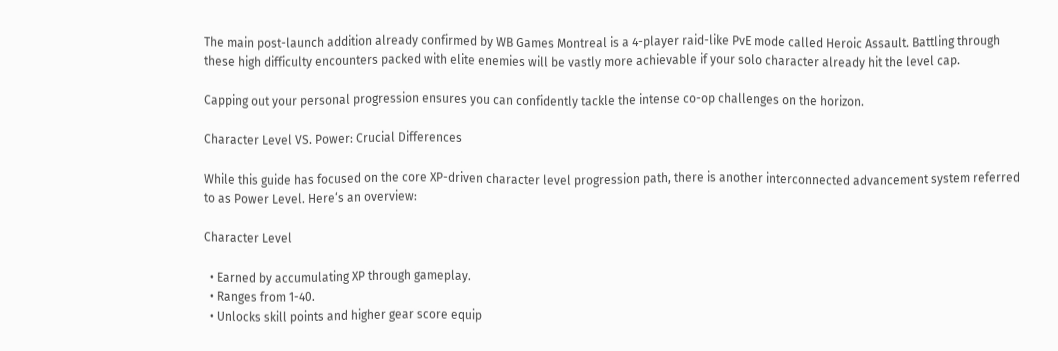The main post-launch addition already confirmed by WB Games Montreal is a 4-player raid-like PvE mode called Heroic Assault. Battling through these high difficulty encounters packed with elite enemies will be vastly more achievable if your solo character already hit the level cap.

Capping out your personal progression ensures you can confidently tackle the intense co-op challenges on the horizon.

Character Level VS. Power: Crucial Differences

While this guide has focused on the core XP-driven character level progression path, there is another interconnected advancement system referred to as Power Level. Here‘s an overview:

Character Level

  • Earned by accumulating XP through gameplay.
  • Ranges from 1-40.
  • Unlocks skill points and higher gear score equip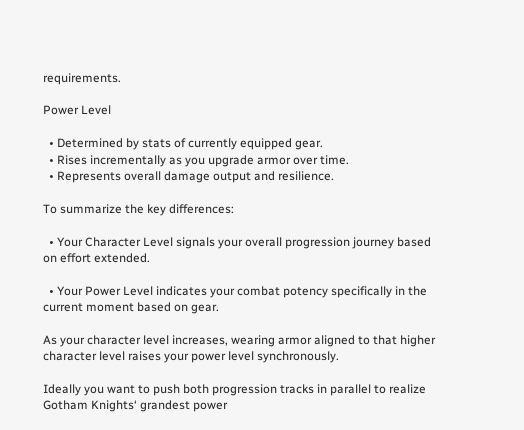requirements.

Power Level

  • Determined by stats of currently equipped gear.
  • Rises incrementally as you upgrade armor over time.
  • Represents overall damage output and resilience.

To summarize the key differences:

  • Your Character Level signals your overall progression journey based on effort extended.

  • Your Power Level indicates your combat potency specifically in the current moment based on gear.

As your character level increases, wearing armor aligned to that higher character level raises your power level synchronously.

Ideally you want to push both progression tracks in parallel to realize Gotham Knights‘ grandest power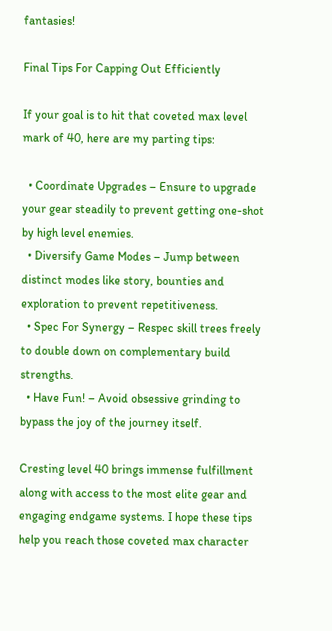fantasies!

Final Tips For Capping Out Efficiently

If your goal is to hit that coveted max level mark of 40, here are my parting tips:

  • Coordinate Upgrades – Ensure to upgrade your gear steadily to prevent getting one-shot by high level enemies.
  • Diversify Game Modes – Jump between distinct modes like story, bounties and exploration to prevent repetitiveness.
  • Spec For Synergy – Respec skill trees freely to double down on complementary build strengths.
  • Have Fun! – Avoid obsessive grinding to bypass the joy of the journey itself.

Cresting level 40 brings immense fulfillment along with access to the most elite gear and engaging endgame systems. I hope these tips help you reach those coveted max character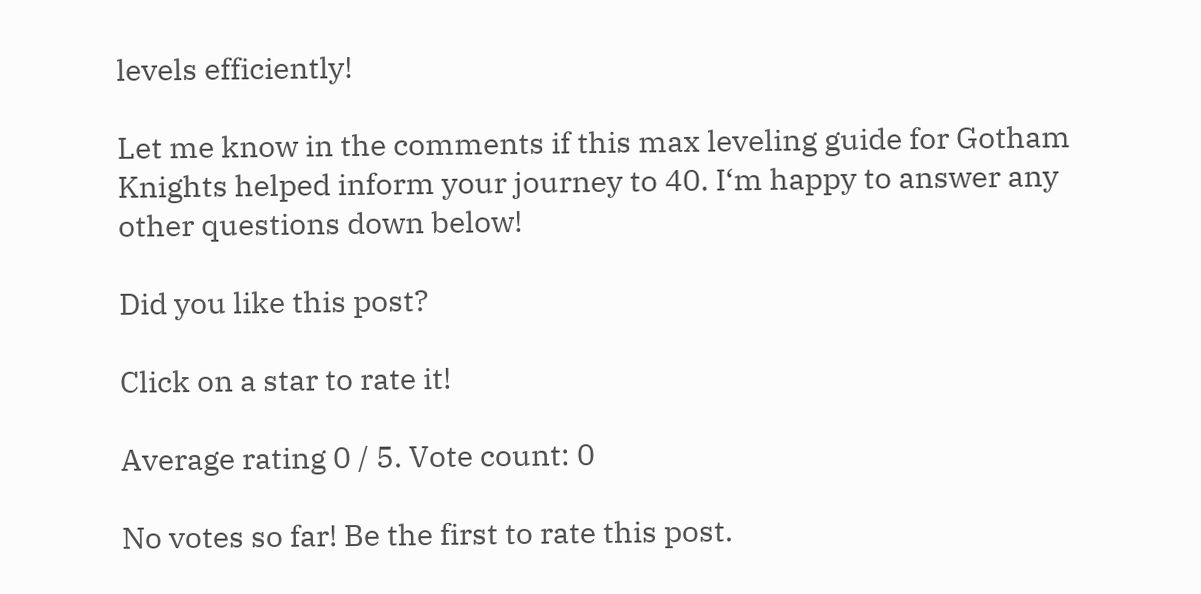levels efficiently!

Let me know in the comments if this max leveling guide for Gotham Knights helped inform your journey to 40. I‘m happy to answer any other questions down below!

Did you like this post?

Click on a star to rate it!

Average rating 0 / 5. Vote count: 0

No votes so far! Be the first to rate this post.